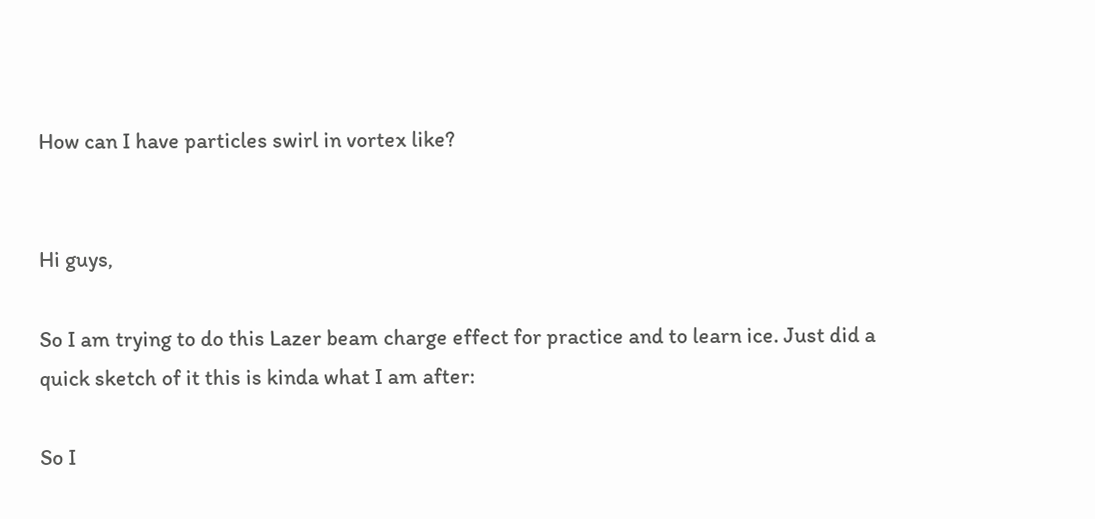How can I have particles swirl in vortex like?


Hi guys,

So I am trying to do this Lazer beam charge effect for practice and to learn ice. Just did a quick sketch of it this is kinda what I am after:

So I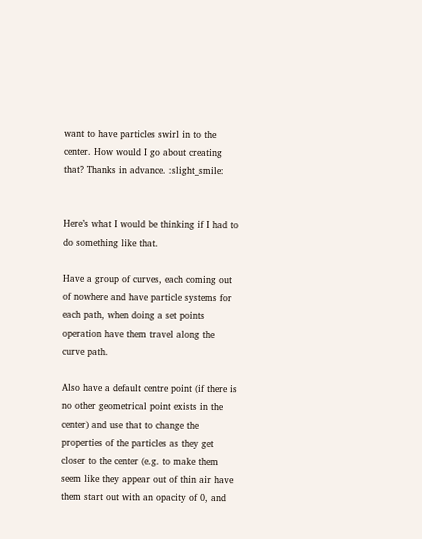want to have particles swirl in to the center. How would I go about creating that? Thanks in advance. :slight_smile:


Here’s what I would be thinking if I had to do something like that.

Have a group of curves, each coming out of nowhere and have particle systems for each path, when doing a set points operation have them travel along the curve path.

Also have a default centre point (if there is no other geometrical point exists in the center) and use that to change the properties of the particles as they get closer to the center (e.g. to make them seem like they appear out of thin air have them start out with an opacity of 0, and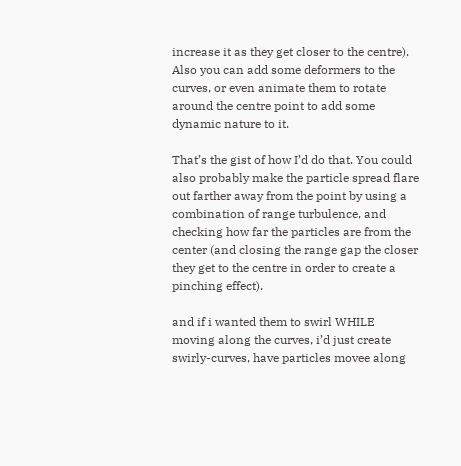increase it as they get closer to the centre). Also you can add some deformers to the curves, or even animate them to rotate around the centre point to add some dynamic nature to it.

That’s the gist of how I’d do that. You could also probably make the particle spread flare out farther away from the point by using a combination of range turbulence, and checking how far the particles are from the center (and closing the range gap the closer they get to the centre in order to create a pinching effect).

and if i wanted them to swirl WHILE moving along the curves, i’d just create swirly-curves, have particles movee along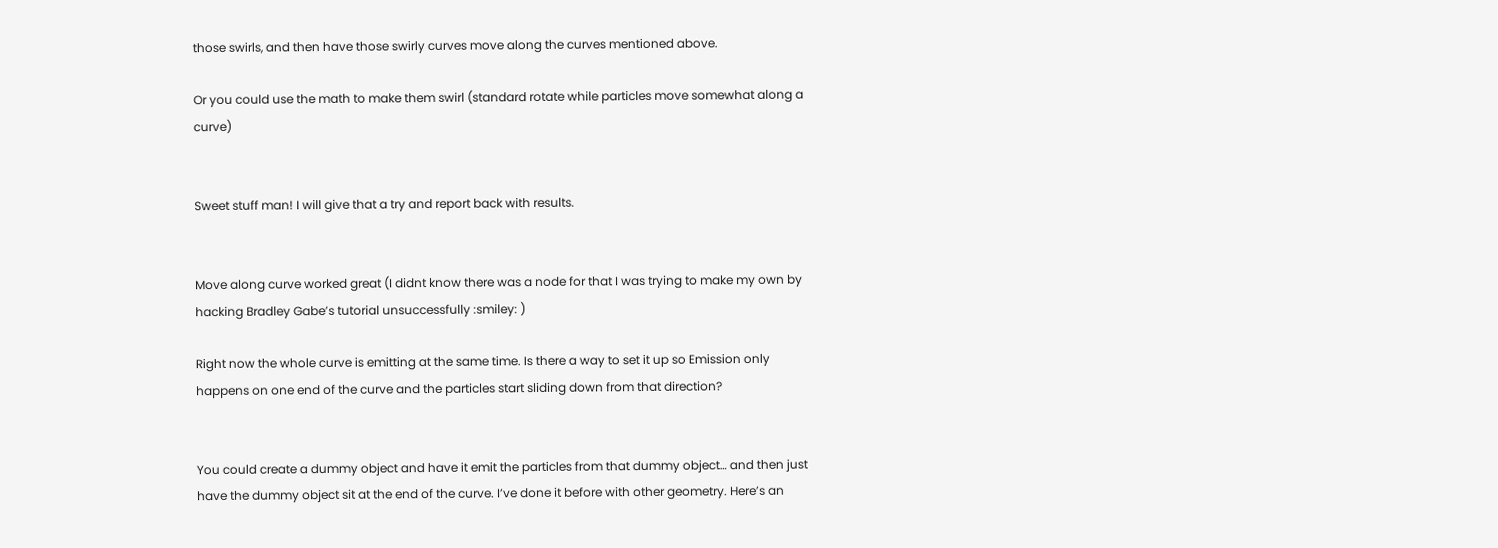those swirls, and then have those swirly curves move along the curves mentioned above.

Or you could use the math to make them swirl (standard rotate while particles move somewhat along a curve)


Sweet stuff man! I will give that a try and report back with results.


Move along curve worked great (I didnt know there was a node for that I was trying to make my own by hacking Bradley Gabe’s tutorial unsuccessfully :smiley: )

Right now the whole curve is emitting at the same time. Is there a way to set it up so Emission only happens on one end of the curve and the particles start sliding down from that direction?


You could create a dummy object and have it emit the particles from that dummy object… and then just have the dummy object sit at the end of the curve. I’ve done it before with other geometry. Here’s an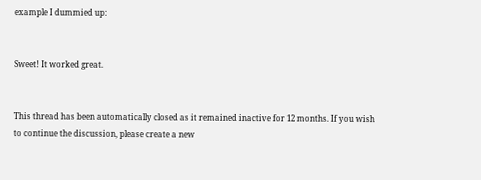example I dummied up:


Sweet! It worked great.


This thread has been automatically closed as it remained inactive for 12 months. If you wish to continue the discussion, please create a new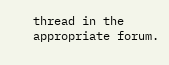thread in the appropriate forum.